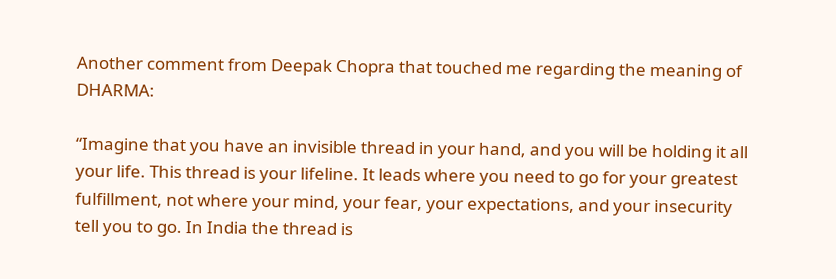Another comment from Deepak Chopra that touched me regarding the meaning of DHARMA:

“Imagine that you have an invisible thread in your hand, and you will be holding it all your life. This thread is your lifeline. It leads where you need to go for your greatest fulfillment, not where your mind, your fear, your expectations, and your insecurity tell you to go. In India the thread is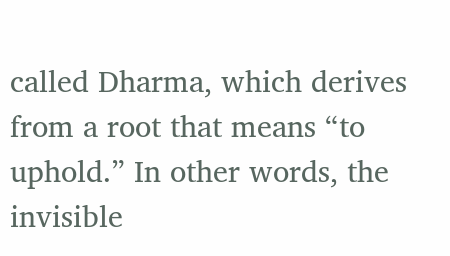called Dharma, which derives from a root that means “to uphold.” In other words, the invisible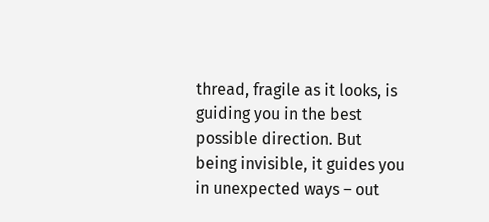thread, fragile as it looks, is guiding you in the best possible direction. But being invisible, it guides you in unexpected ways – out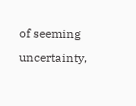of seeming uncertainty,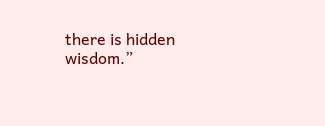there is hidden wisdom.”